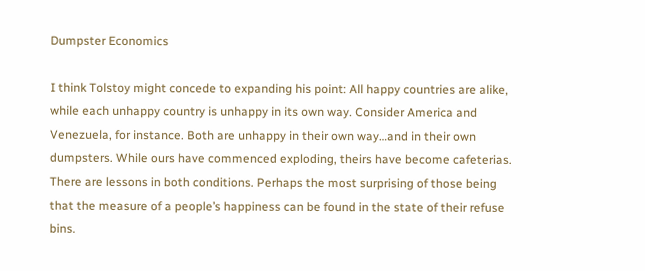Dumpster Economics

I think Tolstoy might concede to expanding his point: All happy countries are alike, while each unhappy country is unhappy in its own way. Consider America and Venezuela, for instance. Both are unhappy in their own way…and in their own dumpsters. While ours have commenced exploding, theirs have become cafeterias. There are lessons in both conditions. Perhaps the most surprising of those being that the measure of a people’s happiness can be found in the state of their refuse bins.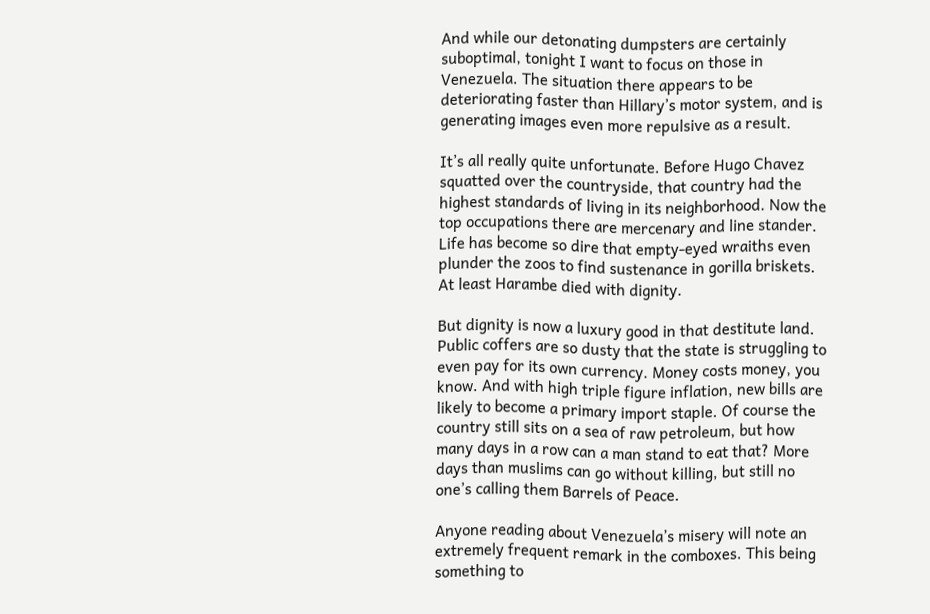And while our detonating dumpsters are certainly suboptimal, tonight I want to focus on those in Venezuela. The situation there appears to be deteriorating faster than Hillary’s motor system, and is generating images even more repulsive as a result.

It’s all really quite unfortunate. Before Hugo Chavez squatted over the countryside, that country had the highest standards of living in its neighborhood. Now the top occupations there are mercenary and line stander. Life has become so dire that empty-eyed wraiths even plunder the zoos to find sustenance in gorilla briskets. At least Harambe died with dignity.

But dignity is now a luxury good in that destitute land. Public coffers are so dusty that the state is struggling to even pay for its own currency. Money costs money, you know. And with high triple figure inflation, new bills are likely to become a primary import staple. Of course the country still sits on a sea of raw petroleum, but how many days in a row can a man stand to eat that? More days than muslims can go without killing, but still no one’s calling them Barrels of Peace.

Anyone reading about Venezuela’s misery will note an extremely frequent remark in the comboxes. This being something to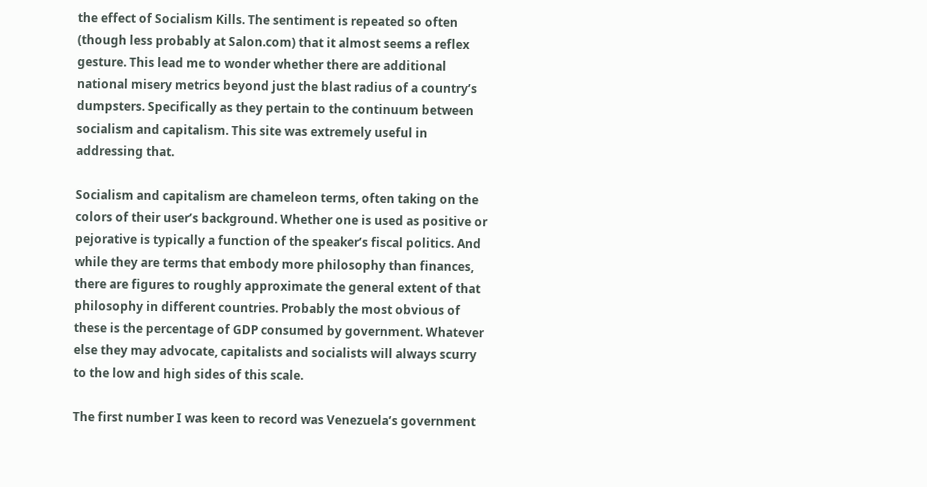the effect of Socialism Kills. The sentiment is repeated so often (though less probably at Salon.com) that it almost seems a reflex gesture. This lead me to wonder whether there are additional national misery metrics beyond just the blast radius of a country’s dumpsters. Specifically as they pertain to the continuum between socialism and capitalism. This site was extremely useful in addressing that.

Socialism and capitalism are chameleon terms, often taking on the colors of their user’s background. Whether one is used as positive or pejorative is typically a function of the speaker’s fiscal politics. And while they are terms that embody more philosophy than finances, there are figures to roughly approximate the general extent of that philosophy in different countries. Probably the most obvious of these is the percentage of GDP consumed by government. Whatever else they may advocate, capitalists and socialists will always scurry to the low and high sides of this scale.

The first number I was keen to record was Venezuela’s government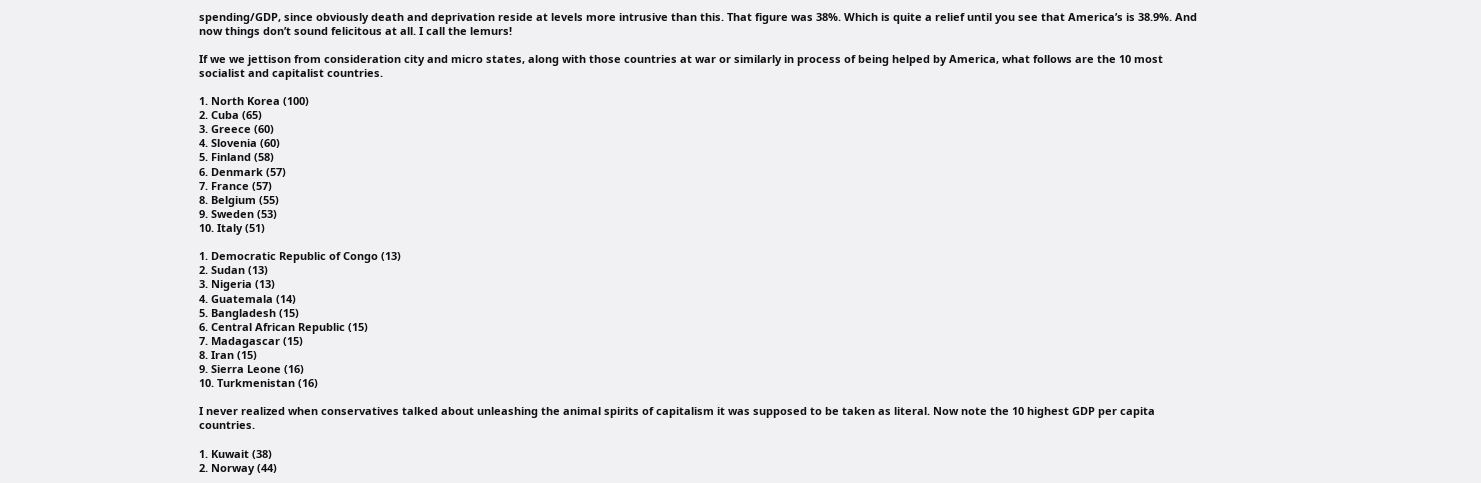spending/GDP, since obviously death and deprivation reside at levels more intrusive than this. That figure was 38%. Which is quite a relief until you see that America’s is 38.9%. And now things don’t sound felicitous at all. I call the lemurs!

If we we jettison from consideration city and micro states, along with those countries at war or similarly in process of being helped by America, what follows are the 10 most socialist and capitalist countries.

1. North Korea (100)
2. Cuba (65)
3. Greece (60)
4. Slovenia (60)
5. Finland (58)
6. Denmark (57)
7. France (57)
8. Belgium (55)
9. Sweden (53)
10. Italy (51)

1. Democratic Republic of Congo (13)
2. Sudan (13)
3. Nigeria (13)
4. Guatemala (14)
5. Bangladesh (15)
6. Central African Republic (15)
7. Madagascar (15)
8. Iran (15)
9. Sierra Leone (16)
10. Turkmenistan (16)

I never realized when conservatives talked about unleashing the animal spirits of capitalism it was supposed to be taken as literal. Now note the 10 highest GDP per capita countries.

1. Kuwait (38)
2. Norway (44)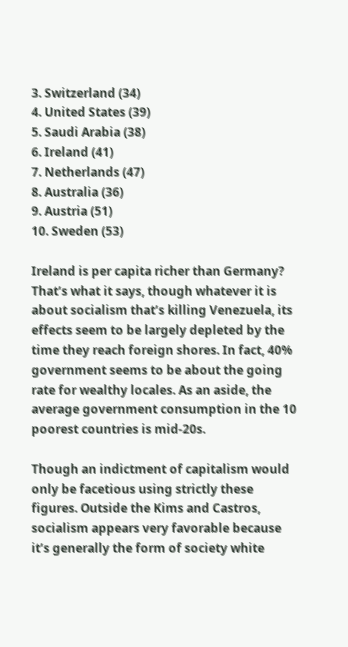3. Switzerland (34)
4. United States (39)
5. Saudi Arabia (38)
6. Ireland (41)
7. Netherlands (47)
8. Australia (36)
9. Austria (51)
10. Sweden (53)

Ireland is per capita richer than Germany? That’s what it says, though whatever it is about socialism that’s killing Venezuela, its effects seem to be largely depleted by the time they reach foreign shores. In fact, 40% government seems to be about the going rate for wealthy locales. As an aside, the average government consumption in the 10 poorest countries is mid-20s.

Though an indictment of capitalism would only be facetious using strictly these figures. Outside the Kims and Castros, socialism appears very favorable because it’s generally the form of society white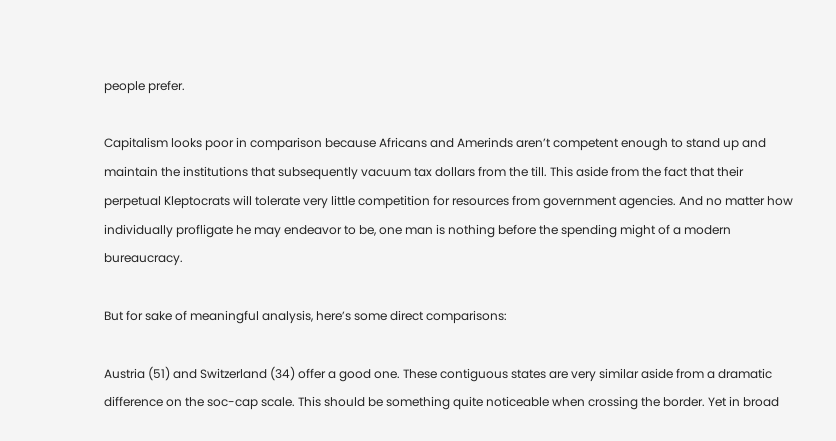people prefer.

Capitalism looks poor in comparison because Africans and Amerinds aren’t competent enough to stand up and maintain the institutions that subsequently vacuum tax dollars from the till. This aside from the fact that their perpetual Kleptocrats will tolerate very little competition for resources from government agencies. And no matter how individually profligate he may endeavor to be, one man is nothing before the spending might of a modern bureaucracy.

But for sake of meaningful analysis, here’s some direct comparisons:

Austria (51) and Switzerland (34) offer a good one. These contiguous states are very similar aside from a dramatic difference on the soc-cap scale. This should be something quite noticeable when crossing the border. Yet in broad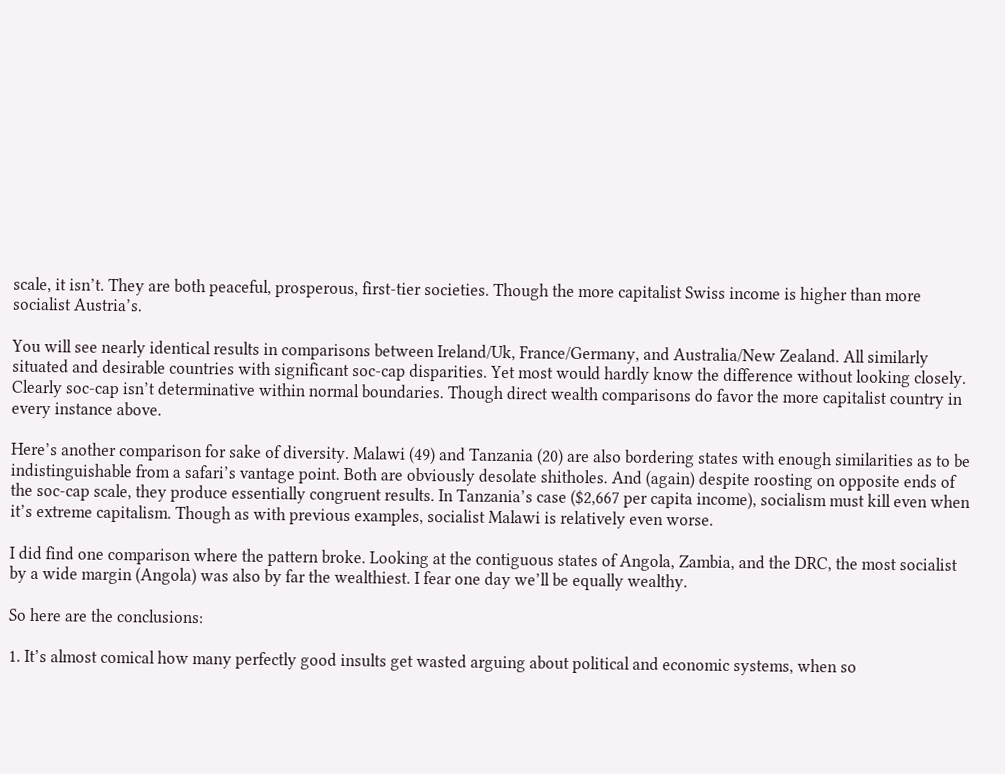scale, it isn’t. They are both peaceful, prosperous, first-tier societies. Though the more capitalist Swiss income is higher than more socialist Austria’s.

You will see nearly identical results in comparisons between Ireland/Uk, France/Germany, and Australia/New Zealand. All similarly situated and desirable countries with significant soc-cap disparities. Yet most would hardly know the difference without looking closely. Clearly soc-cap isn’t determinative within normal boundaries. Though direct wealth comparisons do favor the more capitalist country in every instance above.

Here’s another comparison for sake of diversity. Malawi (49) and Tanzania (20) are also bordering states with enough similarities as to be indistinguishable from a safari’s vantage point. Both are obviously desolate shitholes. And (again) despite roosting on opposite ends of the soc-cap scale, they produce essentially congruent results. In Tanzania’s case ($2,667 per capita income), socialism must kill even when it’s extreme capitalism. Though as with previous examples, socialist Malawi is relatively even worse.

I did find one comparison where the pattern broke. Looking at the contiguous states of Angola, Zambia, and the DRC, the most socialist by a wide margin (Angola) was also by far the wealthiest. I fear one day we’ll be equally wealthy.

So here are the conclusions:

1. It’s almost comical how many perfectly good insults get wasted arguing about political and economic systems, when so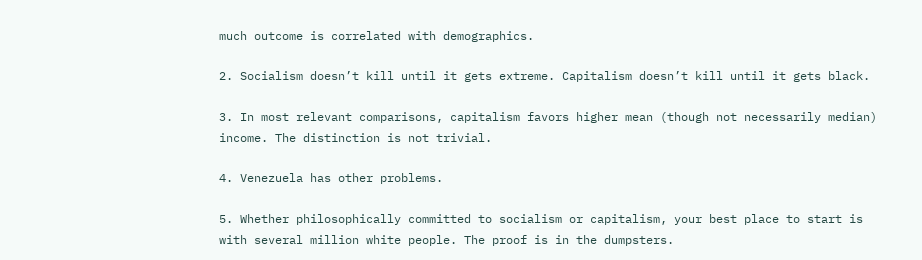much outcome is correlated with demographics.

2. Socialism doesn’t kill until it gets extreme. Capitalism doesn’t kill until it gets black.

3. In most relevant comparisons, capitalism favors higher mean (though not necessarily median) income. The distinction is not trivial.

4. Venezuela has other problems.

5. Whether philosophically committed to socialism or capitalism, your best place to start is with several million white people. The proof is in the dumpsters.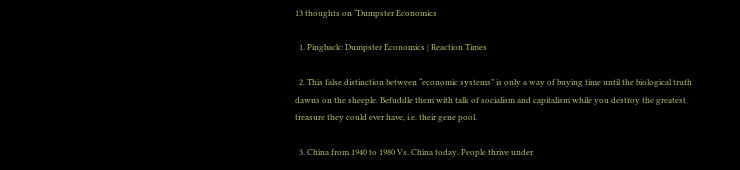13 thoughts on “Dumpster Economics

  1. Pingback: Dumpster Economics | Reaction Times

  2. This false distinction between “economic systems” is only a way of buying time until the biological truth dawns on the sheeple. Befuddle them with talk of socialism and capitalism while you destroy the greatest treasure they could ever have, i.e. their gene pool.

  3. China from 1940 to 1980 Vs. China today. People thrive under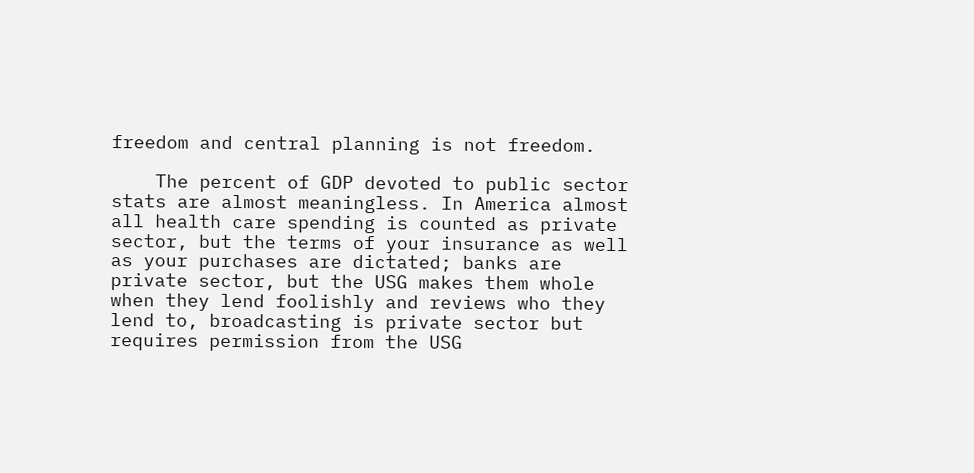freedom and central planning is not freedom.

    The percent of GDP devoted to public sector stats are almost meaningless. In America almost all health care spending is counted as private sector, but the terms of your insurance as well as your purchases are dictated; banks are private sector, but the USG makes them whole when they lend foolishly and reviews who they lend to, broadcasting is private sector but requires permission from the USG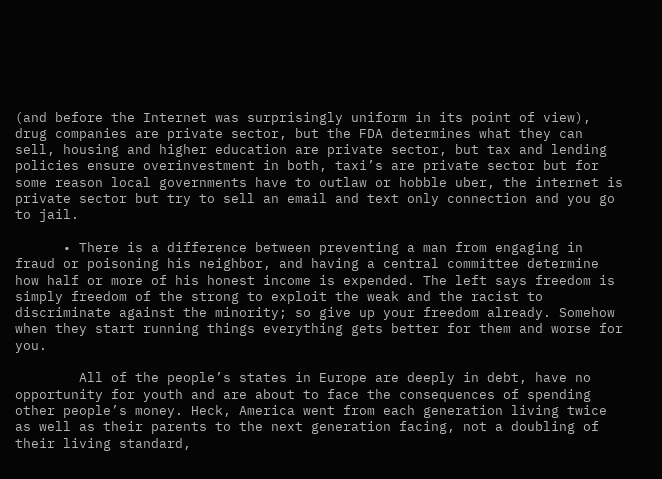(and before the Internet was surprisingly uniform in its point of view), drug companies are private sector, but the FDA determines what they can sell, housing and higher education are private sector, but tax and lending policies ensure overinvestment in both, taxi’s are private sector but for some reason local governments have to outlaw or hobble uber, the internet is private sector but try to sell an email and text only connection and you go to jail.

      • There is a difference between preventing a man from engaging in fraud or poisoning his neighbor, and having a central committee determine how half or more of his honest income is expended. The left says freedom is simply freedom of the strong to exploit the weak and the racist to discriminate against the minority; so give up your freedom already. Somehow when they start running things everything gets better for them and worse for you.

        All of the people’s states in Europe are deeply in debt, have no opportunity for youth and are about to face the consequences of spending other people’s money. Heck, America went from each generation living twice as well as their parents to the next generation facing, not a doubling of their living standard,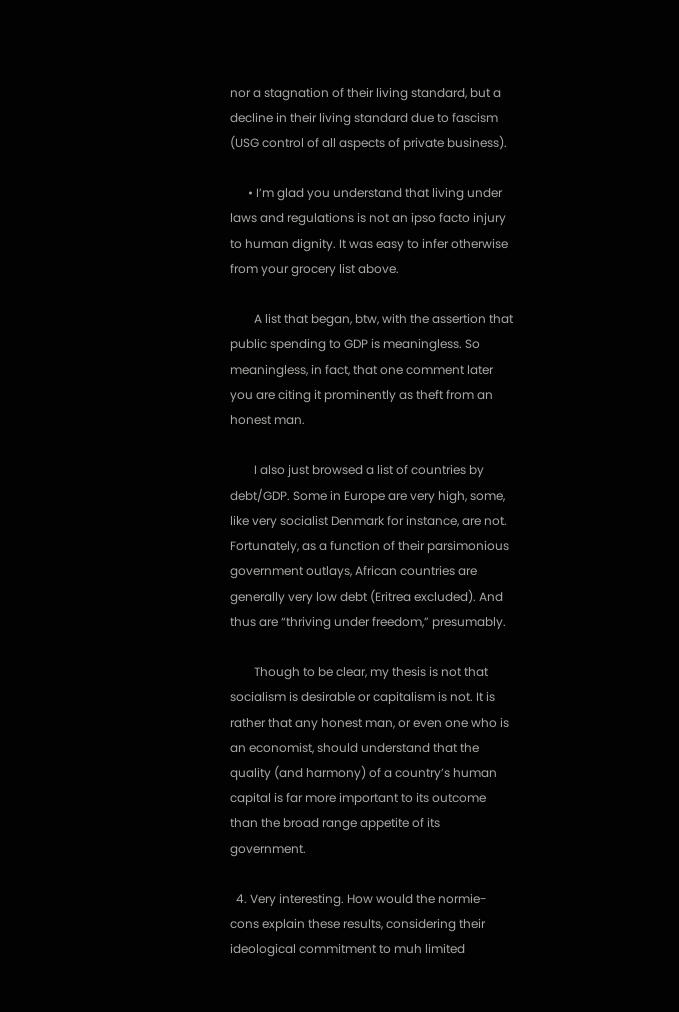nor a stagnation of their living standard, but a decline in their living standard due to fascism (USG control of all aspects of private business).

      • I’m glad you understand that living under laws and regulations is not an ipso facto injury to human dignity. It was easy to infer otherwise from your grocery list above.

        A list that began, btw, with the assertion that public spending to GDP is meaningless. So meaningless, in fact, that one comment later you are citing it prominently as theft from an honest man.

        I also just browsed a list of countries by debt/GDP. Some in Europe are very high, some, like very socialist Denmark for instance, are not. Fortunately, as a function of their parsimonious government outlays, African countries are generally very low debt (Eritrea excluded). And thus are “thriving under freedom,” presumably.

        Though to be clear, my thesis is not that socialism is desirable or capitalism is not. It is rather that any honest man, or even one who is an economist, should understand that the quality (and harmony) of a country’s human capital is far more important to its outcome than the broad range appetite of its government.

  4. Very interesting. How would the normie-cons explain these results, considering their ideological commitment to muh limited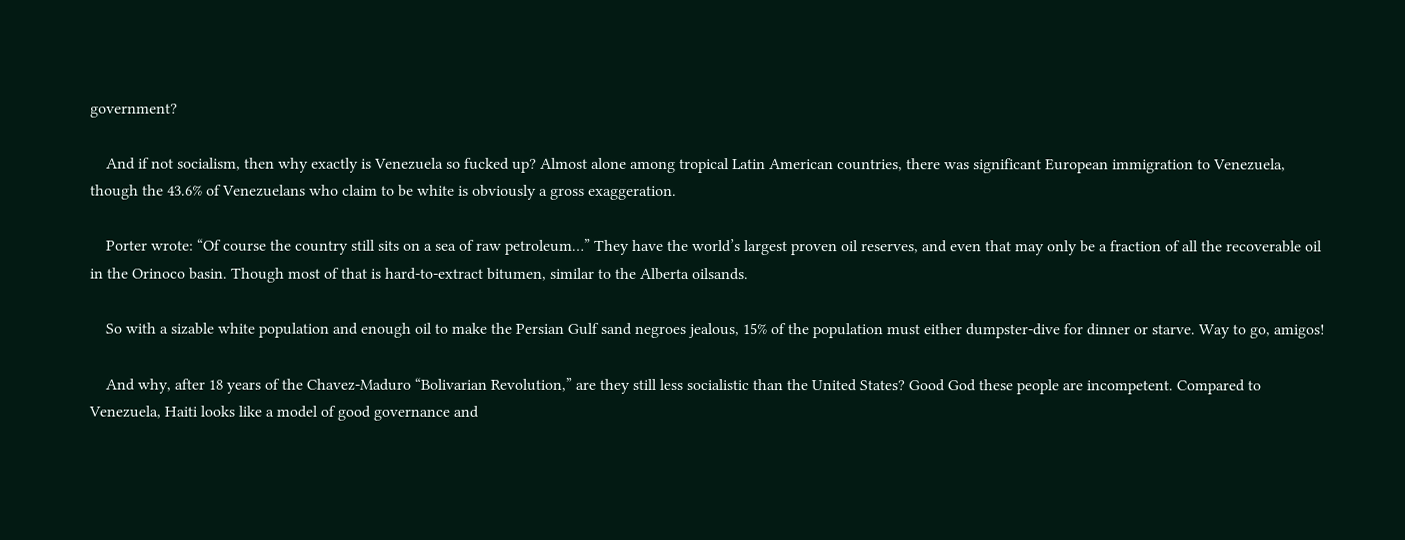government?

    And if not socialism, then why exactly is Venezuela so fucked up? Almost alone among tropical Latin American countries, there was significant European immigration to Venezuela, though the 43.6% of Venezuelans who claim to be white is obviously a gross exaggeration.

    Porter wrote: “Of course the country still sits on a sea of raw petroleum…” They have the world’s largest proven oil reserves, and even that may only be a fraction of all the recoverable oil in the Orinoco basin. Though most of that is hard-to-extract bitumen, similar to the Alberta oilsands.

    So with a sizable white population and enough oil to make the Persian Gulf sand negroes jealous, 15% of the population must either dumpster-dive for dinner or starve. Way to go, amigos!

    And why, after 18 years of the Chavez-Maduro “Bolivarian Revolution,” are they still less socialistic than the United States? Good God these people are incompetent. Compared to Venezuela, Haiti looks like a model of good governance and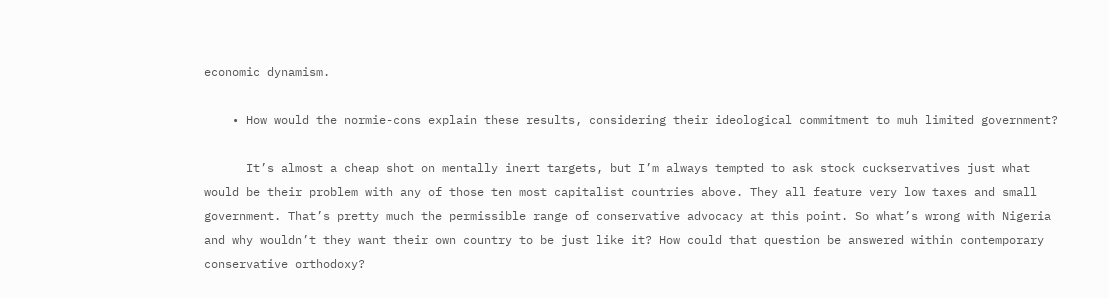economic dynamism.

    • How would the normie-cons explain these results, considering their ideological commitment to muh limited government?

      It’s almost a cheap shot on mentally inert targets, but I’m always tempted to ask stock cuckservatives just what would be their problem with any of those ten most capitalist countries above. They all feature very low taxes and small government. That’s pretty much the permissible range of conservative advocacy at this point. So what’s wrong with Nigeria and why wouldn’t they want their own country to be just like it? How could that question be answered within contemporary conservative orthodoxy?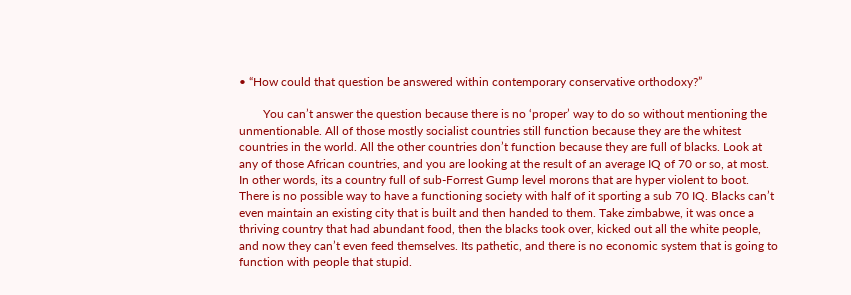• “How could that question be answered within contemporary conservative orthodoxy?”

        You can’t answer the question because there is no ‘proper’ way to do so without mentioning the unmentionable. All of those mostly socialist countries still function because they are the whitest countries in the world. All the other countries don’t function because they are full of blacks. Look at any of those African countries, and you are looking at the result of an average IQ of 70 or so, at most. In other words, its a country full of sub-Forrest Gump level morons that are hyper violent to boot. There is no possible way to have a functioning society with half of it sporting a sub 70 IQ. Blacks can’t even maintain an existing city that is built and then handed to them. Take zimbabwe, it was once a thriving country that had abundant food, then the blacks took over, kicked out all the white people, and now they can’t even feed themselves. Its pathetic, and there is no economic system that is going to function with people that stupid.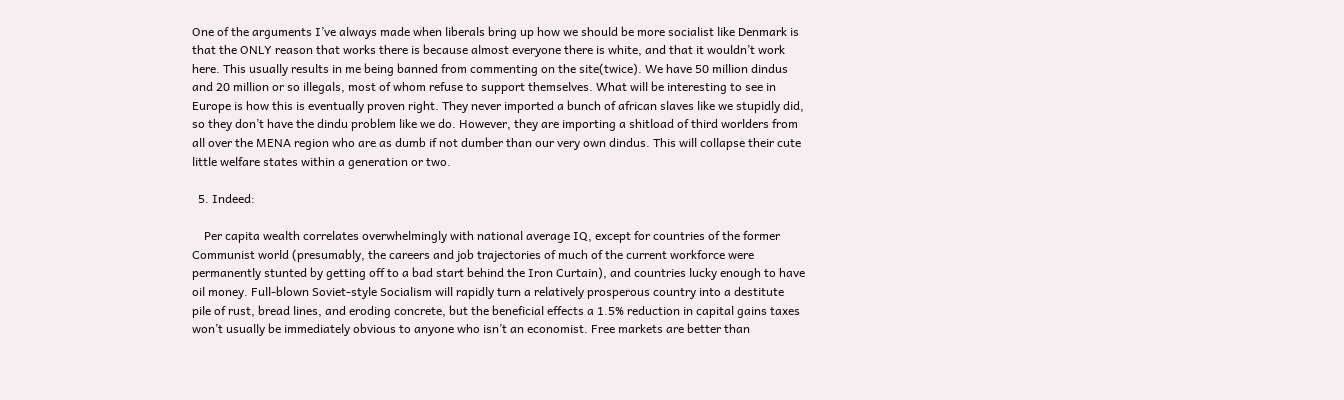One of the arguments I’ve always made when liberals bring up how we should be more socialist like Denmark is that the ONLY reason that works there is because almost everyone there is white, and that it wouldn’t work here. This usually results in me being banned from commenting on the site(twice). We have 50 million dindus and 20 million or so illegals, most of whom refuse to support themselves. What will be interesting to see in Europe is how this is eventually proven right. They never imported a bunch of african slaves like we stupidly did, so they don’t have the dindu problem like we do. However, they are importing a shitload of third worlders from all over the MENA region who are as dumb if not dumber than our very own dindus. This will collapse their cute little welfare states within a generation or two.

  5. Indeed:

    Per capita wealth correlates overwhelmingly with national average IQ, except for countries of the former Communist world (presumably, the careers and job trajectories of much of the current workforce were permanently stunted by getting off to a bad start behind the Iron Curtain), and countries lucky enough to have oil money. Full-blown Soviet-style Socialism will rapidly turn a relatively prosperous country into a destitute pile of rust, bread lines, and eroding concrete, but the beneficial effects a 1.5% reduction in capital gains taxes won’t usually be immediately obvious to anyone who isn’t an economist. Free markets are better than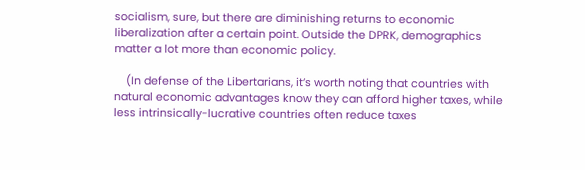socialism, sure, but there are diminishing returns to economic liberalization after a certain point. Outside the DPRK, demographics matter a lot more than economic policy.

    (In defense of the Libertarians, it’s worth noting that countries with natural economic advantages know they can afford higher taxes, while less intrinsically-lucrative countries often reduce taxes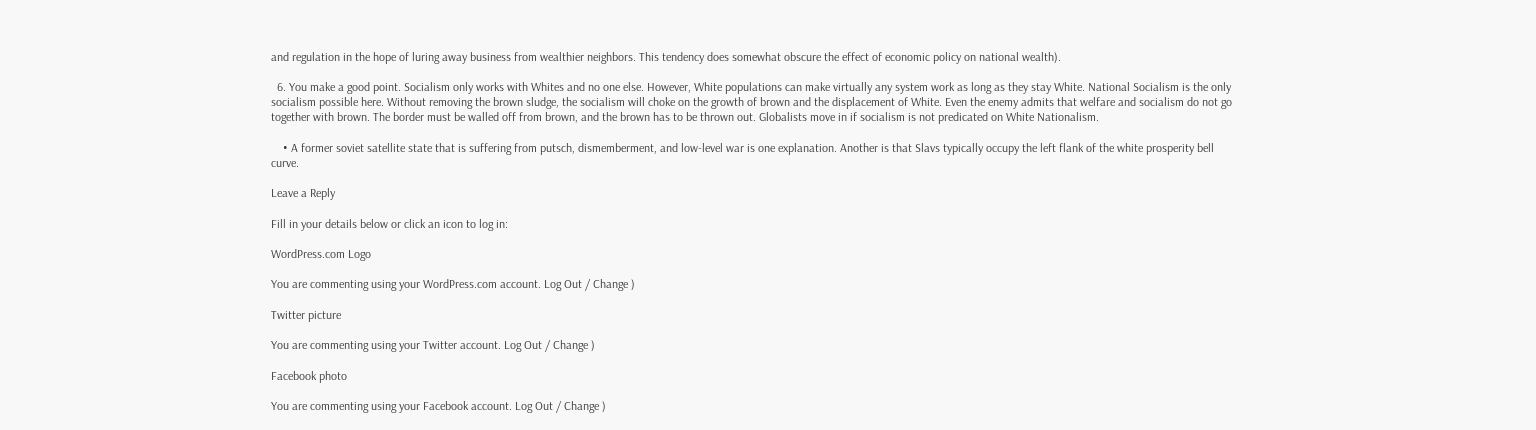and regulation in the hope of luring away business from wealthier neighbors. This tendency does somewhat obscure the effect of economic policy on national wealth).

  6. You make a good point. Socialism only works with Whites and no one else. However, White populations can make virtually any system work as long as they stay White. National Socialism is the only socialism possible here. Without removing the brown sludge, the socialism will choke on the growth of brown and the displacement of White. Even the enemy admits that welfare and socialism do not go together with brown. The border must be walled off from brown, and the brown has to be thrown out. Globalists move in if socialism is not predicated on White Nationalism.

    • A former soviet satellite state that is suffering from putsch, dismemberment, and low-level war is one explanation. Another is that Slavs typically occupy the left flank of the white prosperity bell curve.

Leave a Reply

Fill in your details below or click an icon to log in:

WordPress.com Logo

You are commenting using your WordPress.com account. Log Out / Change )

Twitter picture

You are commenting using your Twitter account. Log Out / Change )

Facebook photo

You are commenting using your Facebook account. Log Out / Change )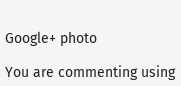Google+ photo

You are commenting using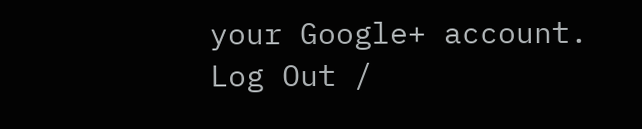your Google+ account. Log Out /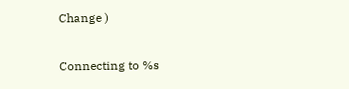Change )

Connecting to %s